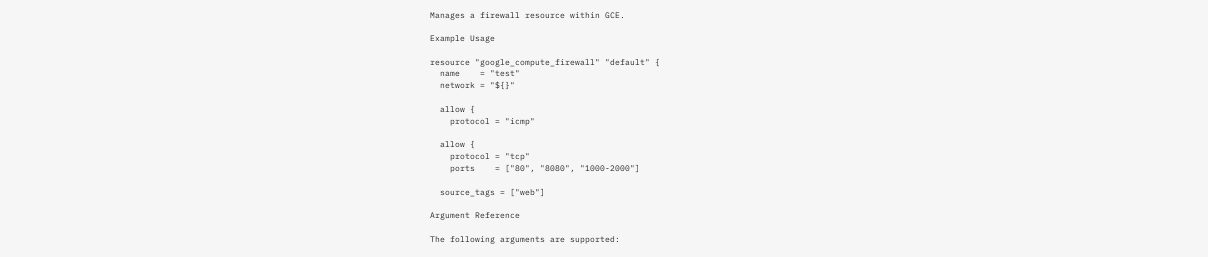Manages a firewall resource within GCE.

Example Usage

resource "google_compute_firewall" "default" {
  name    = "test"
  network = "${}"

  allow {
    protocol = "icmp"

  allow {
    protocol = "tcp"
    ports    = ["80", "8080", "1000-2000"]

  source_tags = ["web"]

Argument Reference

The following arguments are supported: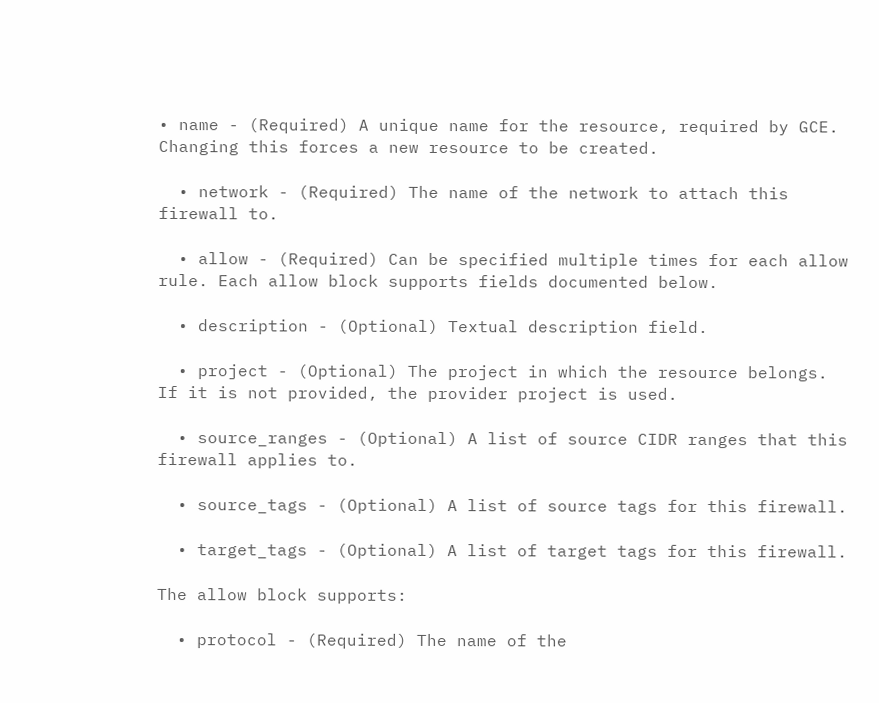• name - (Required) A unique name for the resource, required by GCE. Changing this forces a new resource to be created.

  • network - (Required) The name of the network to attach this firewall to.

  • allow - (Required) Can be specified multiple times for each allow rule. Each allow block supports fields documented below.

  • description - (Optional) Textual description field.

  • project - (Optional) The project in which the resource belongs. If it is not provided, the provider project is used.

  • source_ranges - (Optional) A list of source CIDR ranges that this firewall applies to.

  • source_tags - (Optional) A list of source tags for this firewall.

  • target_tags - (Optional) A list of target tags for this firewall.

The allow block supports:

  • protocol - (Required) The name of the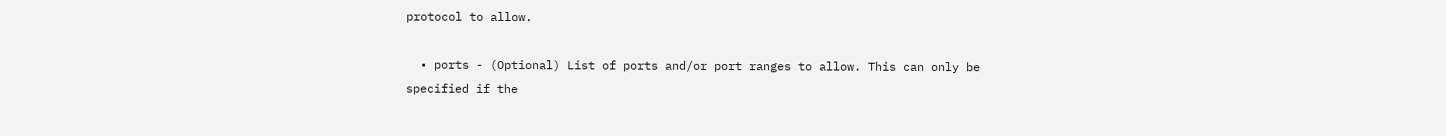protocol to allow.

  • ports - (Optional) List of ports and/or port ranges to allow. This can only be specified if the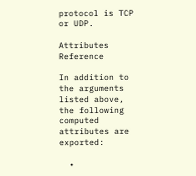protocol is TCP or UDP.

Attributes Reference

In addition to the arguments listed above, the following computed attributes are exported:

  •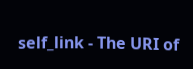self_link - The URI of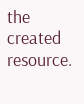the created resource.